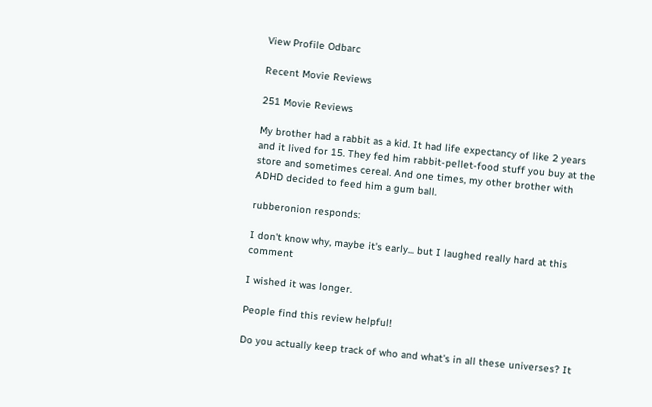View Profile Odbarc

Recent Movie Reviews

251 Movie Reviews

My brother had a rabbit as a kid. It had life expectancy of like 2 years and it lived for 15. They fed him rabbit-pellet-food stuff you buy at the store and sometimes cereal. And one times, my other brother with ADHD decided to feed him a gum ball.

rubberonion responds:

I don't know why, maybe it's early... but I laughed really hard at this comment

I wished it was longer.

People find this review helpful!

Do you actually keep track of who and what's in all these universes? It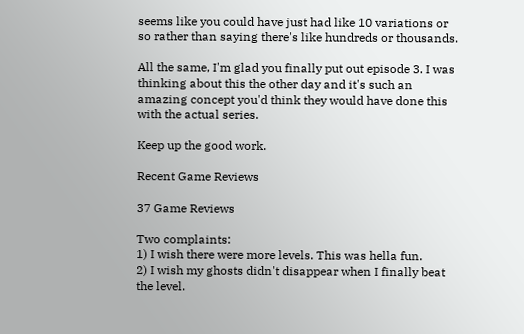seems like you could have just had like 10 variations or so rather than saying there's like hundreds or thousands.

All the same, I'm glad you finally put out episode 3. I was thinking about this the other day and it's such an amazing concept you'd think they would have done this with the actual series.

Keep up the good work.

Recent Game Reviews

37 Game Reviews

Two complaints:
1) I wish there were more levels. This was hella fun.
2) I wish my ghosts didn't disappear when I finally beat the level.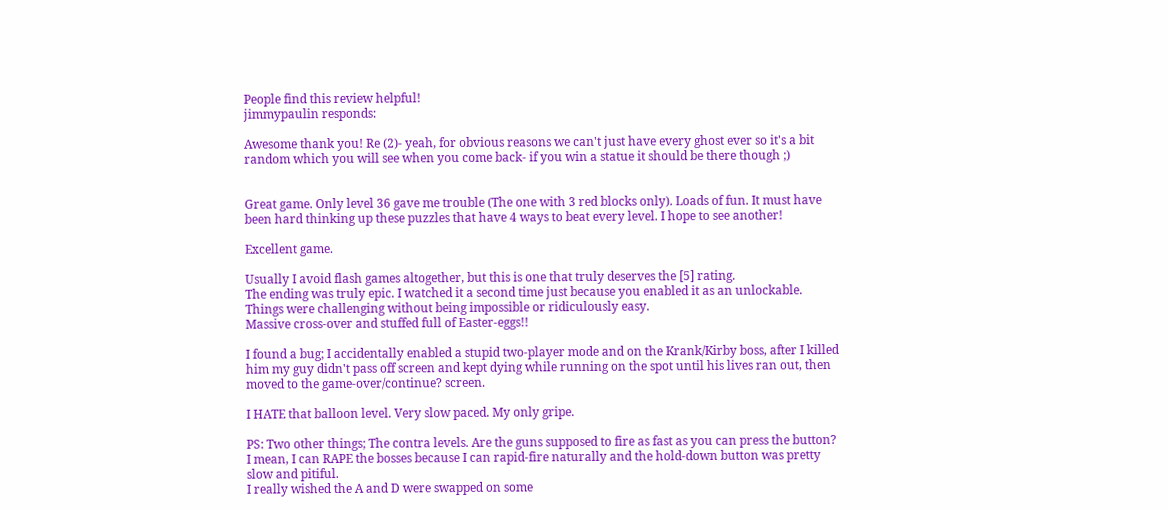People find this review helpful!
jimmypaulin responds:

Awesome thank you! Re (2)- yeah, for obvious reasons we can't just have every ghost ever so it's a bit random which you will see when you come back- if you win a statue it should be there though ;)


Great game. Only level 36 gave me trouble (The one with 3 red blocks only). Loads of fun. It must have been hard thinking up these puzzles that have 4 ways to beat every level. I hope to see another!

Excellent game.

Usually I avoid flash games altogether, but this is one that truly deserves the [5] rating.
The ending was truly epic. I watched it a second time just because you enabled it as an unlockable.
Things were challenging without being impossible or ridiculously easy.
Massive cross-over and stuffed full of Easter-eggs!!

I found a bug; I accidentally enabled a stupid two-player mode and on the Krank/Kirby boss, after I killed him my guy didn't pass off screen and kept dying while running on the spot until his lives ran out, then moved to the game-over/continue? screen.

I HATE that balloon level. Very slow paced. My only gripe.

PS: Two other things; The contra levels. Are the guns supposed to fire as fast as you can press the button? I mean, I can RAPE the bosses because I can rapid-fire naturally and the hold-down button was pretty slow and pitiful.
I really wished the A and D were swapped on some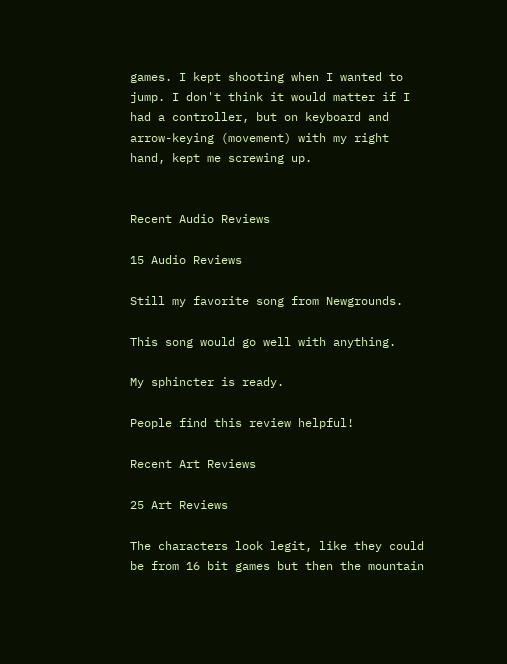games. I kept shooting when I wanted to jump. I don't think it would matter if I had a controller, but on keyboard and arrow-keying (movement) with my right hand, kept me screwing up.


Recent Audio Reviews

15 Audio Reviews

Still my favorite song from Newgrounds.

This song would go well with anything.

My sphincter is ready.

People find this review helpful!

Recent Art Reviews

25 Art Reviews

The characters look legit, like they could be from 16 bit games but then the mountain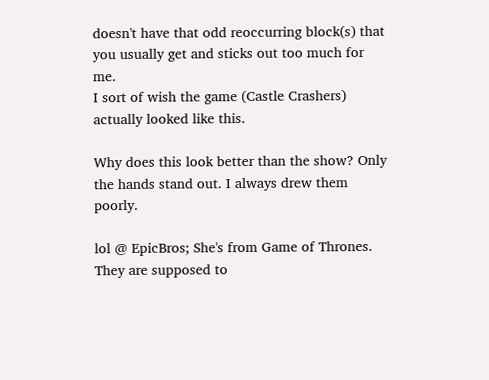doesn't have that odd reoccurring block(s) that you usually get and sticks out too much for me.
I sort of wish the game (Castle Crashers) actually looked like this.

Why does this look better than the show? Only the hands stand out. I always drew them poorly.

lol @ EpicBros; She's from Game of Thrones. They are supposed to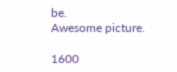be.
Awesome picture.

1600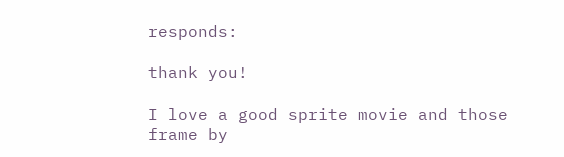responds:

thank you!

I love a good sprite movie and those frame by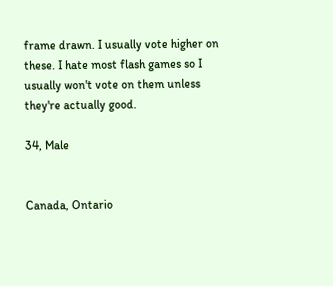frame drawn. I usually vote higher on these. I hate most flash games so I usually won't vote on them unless they're actually good.

34, Male


Canada, Ontario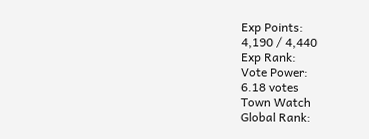Exp Points:
4,190 / 4,440
Exp Rank:
Vote Power:
6.18 votes
Town Watch
Global Rank: